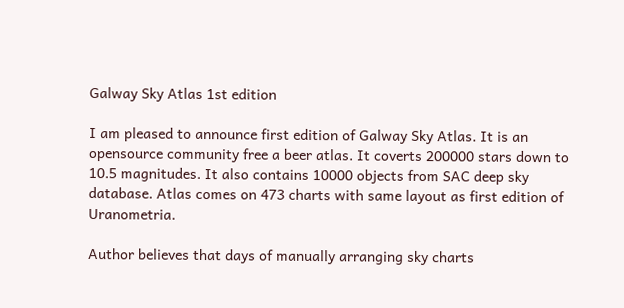Galway Sky Atlas 1st edition

I am pleased to announce first edition of Galway Sky Atlas. It is an opensource community free a beer atlas. It coverts 200000 stars down to 10.5 magnitudes. It also contains 10000 objects from SAC deep sky database. Atlas comes on 473 charts with same layout as first edition of Uranometria.

Author believes that days of manually arranging sky charts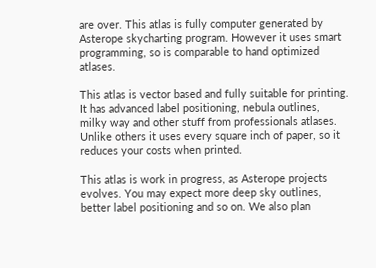are over. This atlas is fully computer generated by Asterope skycharting program. However it uses smart programming, so is comparable to hand optimized atlases.

This atlas is vector based and fully suitable for printing. It has advanced label positioning, nebula outlines, milky way and other stuff from professionals atlases. Unlike others it uses every square inch of paper, so it reduces your costs when printed.

This atlas is work in progress, as Asterope projects evolves. You may expect more deep sky outlines, better label positioning and so on. We also plan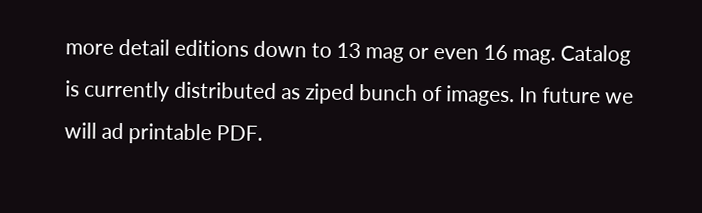more detail editions down to 13 mag or even 16 mag. Catalog is currently distributed as ziped bunch of images. In future we will ad printable PDF.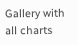Gallery with all charts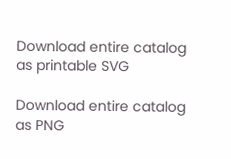Download entire catalog as printable SVG

Download entire catalog as PNG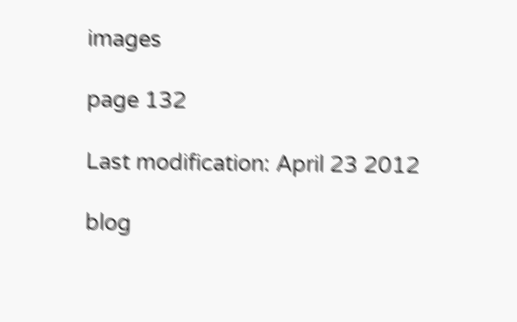images

page 132

Last modification: April 23 2012

blog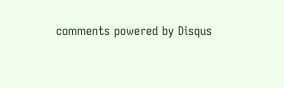comments powered by Disqus